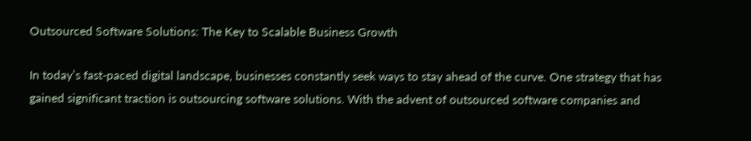Outsourced Software Solutions: The Key to Scalable Business Growth

In today’s fast-paced digital landscape, businesses constantly seek ways to stay ahead of the curve. One strategy that has gained significant traction is outsourcing software solutions. With the advent of outsourced software companies and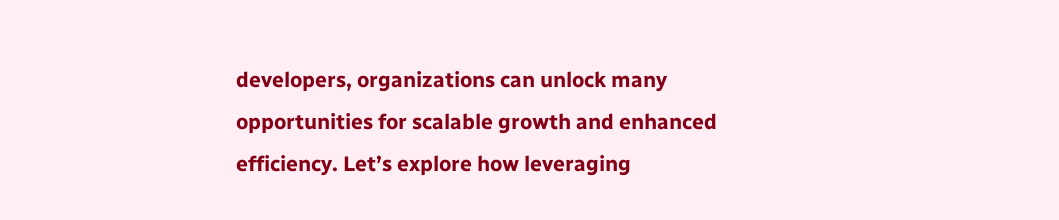developers, organizations can unlock many opportunities for scalable growth and enhanced efficiency. Let’s explore how leveraging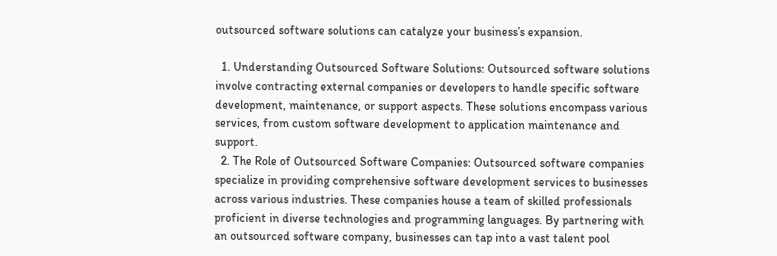outsourced software solutions can catalyze your business’s expansion.

  1. Understanding Outsourced Software Solutions: Outsourced software solutions involve contracting external companies or developers to handle specific software development, maintenance, or support aspects. These solutions encompass various services, from custom software development to application maintenance and support.
  2. The Role of Outsourced Software Companies: Outsourced software companies specialize in providing comprehensive software development services to businesses across various industries. These companies house a team of skilled professionals proficient in diverse technologies and programming languages. By partnering with an outsourced software company, businesses can tap into a vast talent pool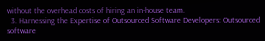without the overhead costs of hiring an in-house team.
  3. Harnessing the Expertise of Outsourced Software Developers: Outsourced software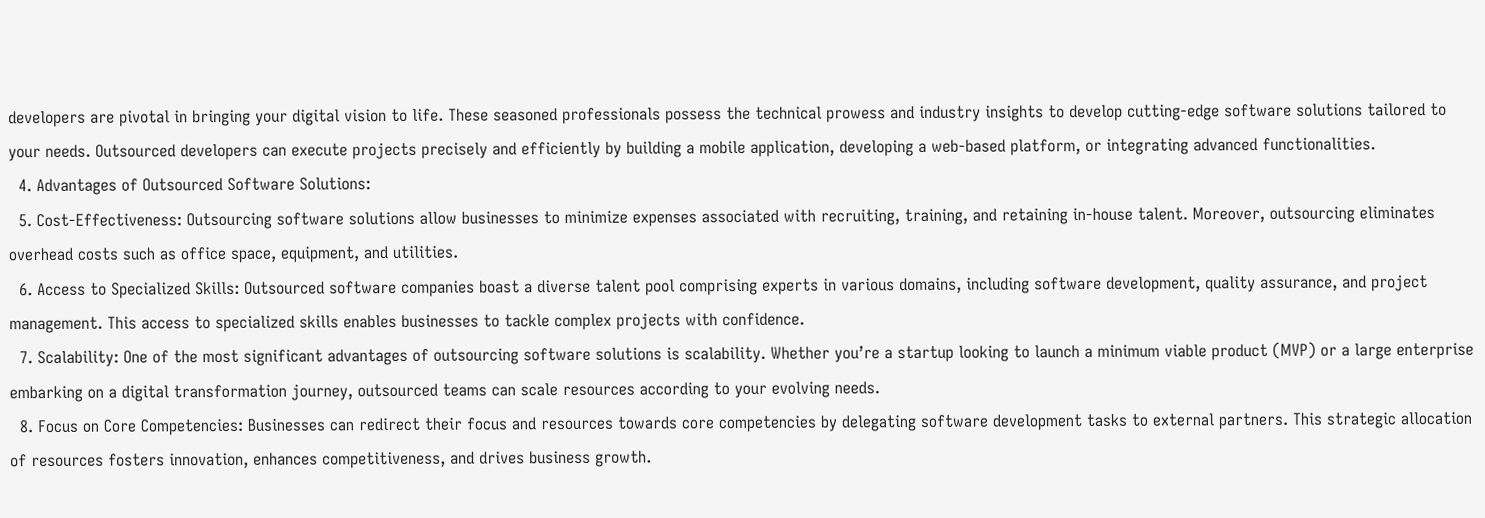developers are pivotal in bringing your digital vision to life. These seasoned professionals possess the technical prowess and industry insights to develop cutting-edge software solutions tailored to your needs. Outsourced developers can execute projects precisely and efficiently by building a mobile application, developing a web-based platform, or integrating advanced functionalities.
  4. Advantages of Outsourced Software Solutions:
  5. Cost-Effectiveness: Outsourcing software solutions allow businesses to minimize expenses associated with recruiting, training, and retaining in-house talent. Moreover, outsourcing eliminates overhead costs such as office space, equipment, and utilities.
  6. Access to Specialized Skills: Outsourced software companies boast a diverse talent pool comprising experts in various domains, including software development, quality assurance, and project management. This access to specialized skills enables businesses to tackle complex projects with confidence.
  7. Scalability: One of the most significant advantages of outsourcing software solutions is scalability. Whether you’re a startup looking to launch a minimum viable product (MVP) or a large enterprise embarking on a digital transformation journey, outsourced teams can scale resources according to your evolving needs.
  8. Focus on Core Competencies: Businesses can redirect their focus and resources towards core competencies by delegating software development tasks to external partners. This strategic allocation of resources fosters innovation, enhances competitiveness, and drives business growth.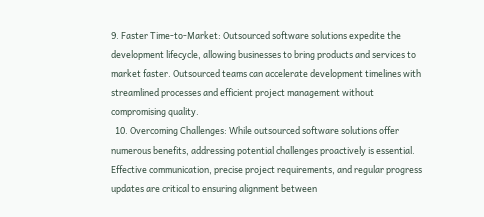9. Faster Time-to-Market: Outsourced software solutions expedite the development lifecycle, allowing businesses to bring products and services to market faster. Outsourced teams can accelerate development timelines with streamlined processes and efficient project management without compromising quality.
  10. Overcoming Challenges: While outsourced software solutions offer numerous benefits, addressing potential challenges proactively is essential. Effective communication, precise project requirements, and regular progress updates are critical to ensuring alignment between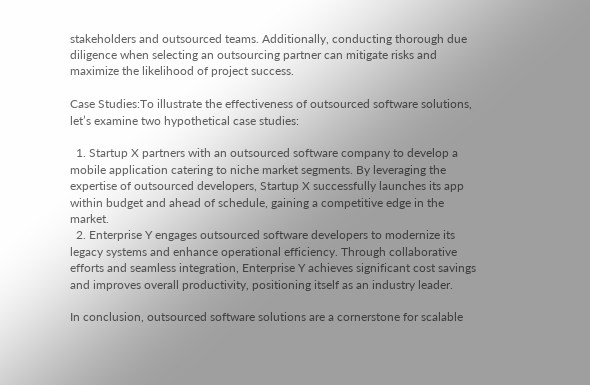stakeholders and outsourced teams. Additionally, conducting thorough due diligence when selecting an outsourcing partner can mitigate risks and maximize the likelihood of project success.

Case Studies:To illustrate the effectiveness of outsourced software solutions, let’s examine two hypothetical case studies:

  1. Startup X partners with an outsourced software company to develop a mobile application catering to niche market segments. By leveraging the expertise of outsourced developers, Startup X successfully launches its app within budget and ahead of schedule, gaining a competitive edge in the market.
  2. Enterprise Y engages outsourced software developers to modernize its legacy systems and enhance operational efficiency. Through collaborative efforts and seamless integration, Enterprise Y achieves significant cost savings and improves overall productivity, positioning itself as an industry leader.

In conclusion, outsourced software solutions are a cornerstone for scalable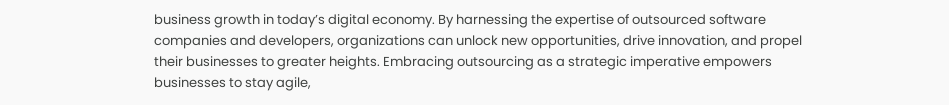business growth in today’s digital economy. By harnessing the expertise of outsourced software companies and developers, organizations can unlock new opportunities, drive innovation, and propel their businesses to greater heights. Embracing outsourcing as a strategic imperative empowers businesses to stay agile,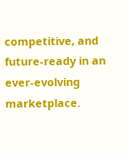competitive, and future-ready in an ever-evolving marketplace.